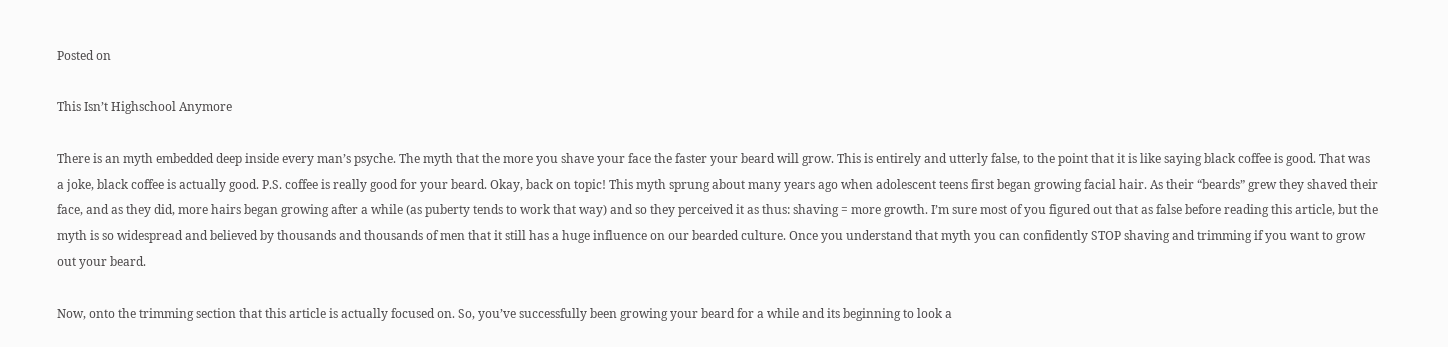Posted on

This Isn’t Highschool Anymore

There is an myth embedded deep inside every man’s psyche. The myth that the more you shave your face the faster your beard will grow. This is entirely and utterly false, to the point that it is like saying black coffee is good. That was a joke, black coffee is actually good. P.S. coffee is really good for your beard. Okay, back on topic! This myth sprung about many years ago when adolescent teens first began growing facial hair. As their “beards” grew they shaved their face, and as they did, more hairs began growing after a while (as puberty tends to work that way) and so they perceived it as thus: shaving = more growth. I’m sure most of you figured out that as false before reading this article, but the myth is so widespread and believed by thousands and thousands of men that it still has a huge influence on our bearded culture. Once you understand that myth you can confidently STOP shaving and trimming if you want to grow out your beard.

Now, onto the trimming section that this article is actually focused on. So, you’ve successfully been growing your beard for a while and its beginning to look a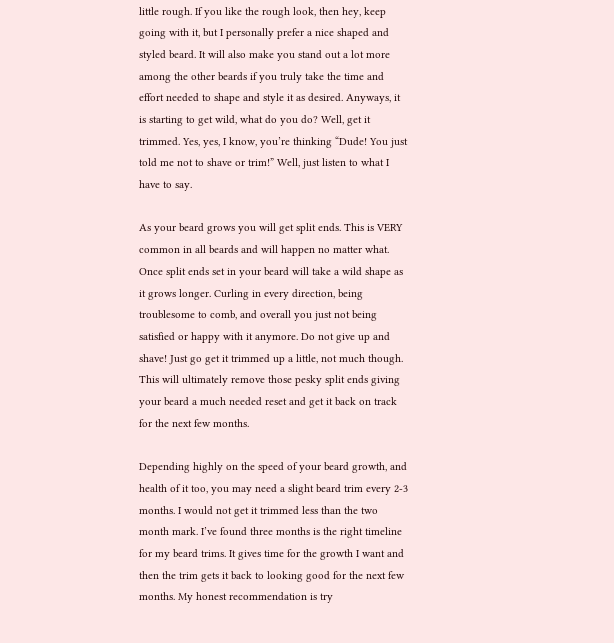little rough. If you like the rough look, then hey, keep going with it, but I personally prefer a nice shaped and styled beard. It will also make you stand out a lot more among the other beards if you truly take the time and effort needed to shape and style it as desired. Anyways, it is starting to get wild, what do you do? Well, get it trimmed. Yes, yes, I know, you’re thinking “Dude! You just told me not to shave or trim!” Well, just listen to what I have to say.

As your beard grows you will get split ends. This is VERY common in all beards and will happen no matter what. Once split ends set in your beard will take a wild shape as it grows longer. Curling in every direction, being troublesome to comb, and overall you just not being satisfied or happy with it anymore. Do not give up and shave! Just go get it trimmed up a little, not much though. This will ultimately remove those pesky split ends giving your beard a much needed reset and get it back on track for the next few months.

Depending highly on the speed of your beard growth, and health of it too, you may need a slight beard trim every 2-3 months. I would not get it trimmed less than the two month mark. I’ve found three months is the right timeline for my beard trims. It gives time for the growth I want and then the trim gets it back to looking good for the next few months. My honest recommendation is try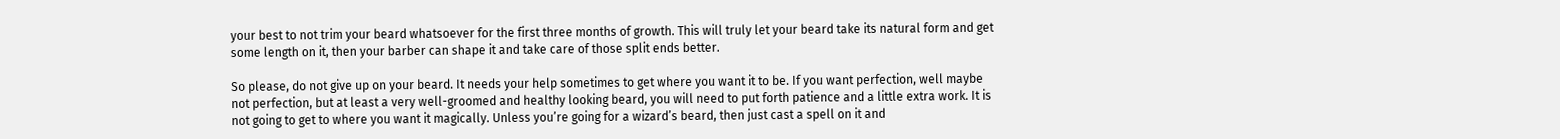your best to not trim your beard whatsoever for the first three months of growth. This will truly let your beard take its natural form and get some length on it, then your barber can shape it and take care of those split ends better.

So please, do not give up on your beard. It needs your help sometimes to get where you want it to be. If you want perfection, well maybe not perfection, but at least a very well-groomed and healthy looking beard, you will need to put forth patience and a little extra work. It is not going to get to where you want it magically. Unless you’re going for a wizard’s beard, then just cast a spell on it and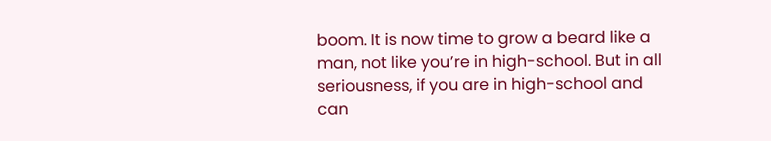boom. It is now time to grow a beard like a man, not like you’re in high-school. But in all seriousness, if you are in high-school and can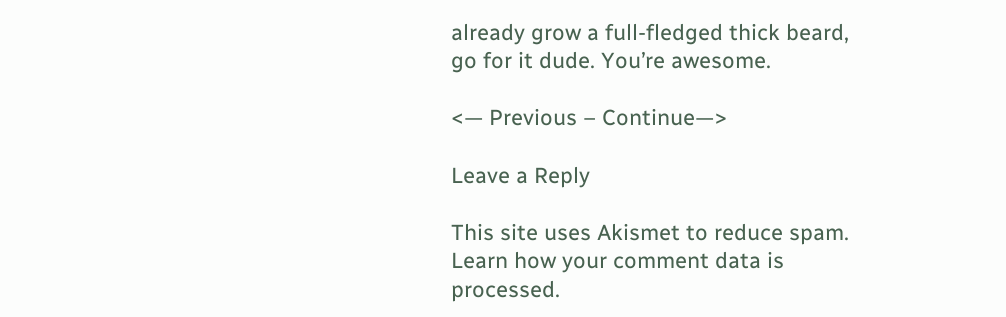already grow a full-fledged thick beard, go for it dude. You’re awesome.

<— Previous – Continue—>

Leave a Reply

This site uses Akismet to reduce spam. Learn how your comment data is processed.